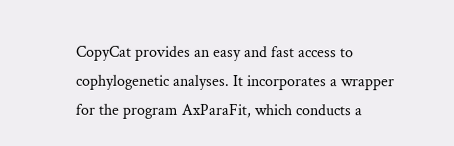CopyCat provides an easy and fast access to cophylogenetic analyses. It incorporates a wrapper for the program AxParaFit, which conducts a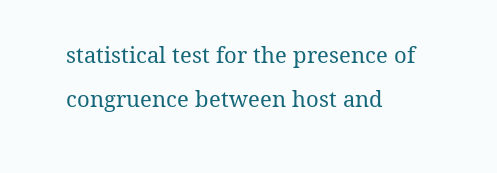statistical test for the presence of congruence between host and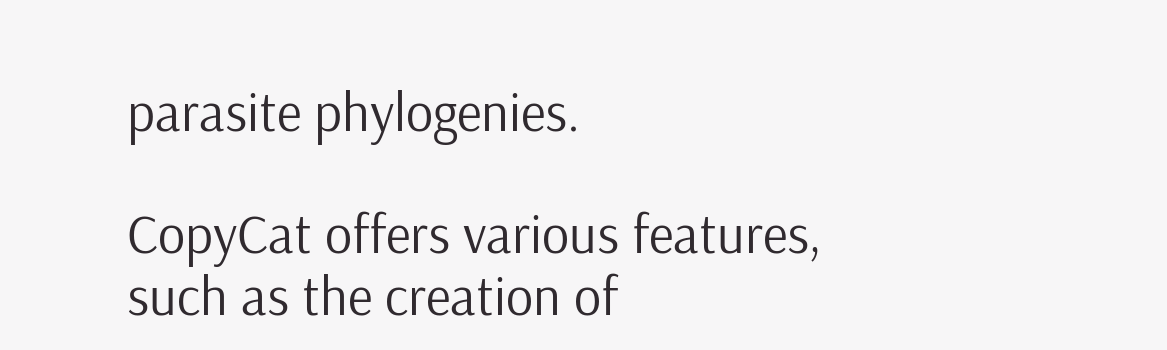parasite phylogenies.

CopyCat offers various features, such as the creation of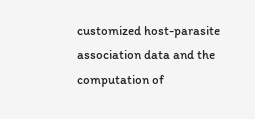customized host-parasite association data and the computation of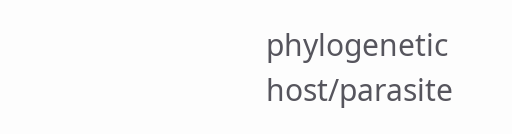phylogenetic host/parasite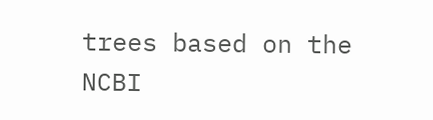trees based on the NCBI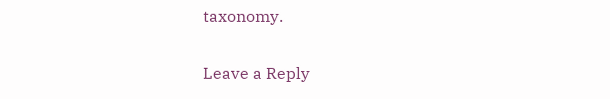taxonomy.

Leave a Reply